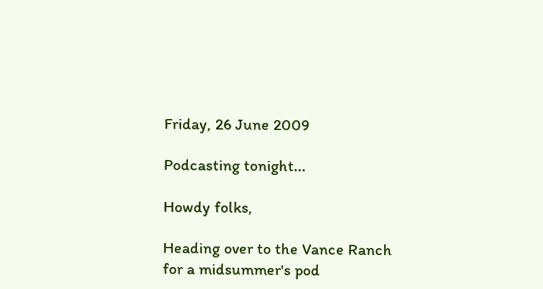Friday, 26 June 2009

Podcasting tonight...

Howdy folks,

Heading over to the Vance Ranch for a midsummer's pod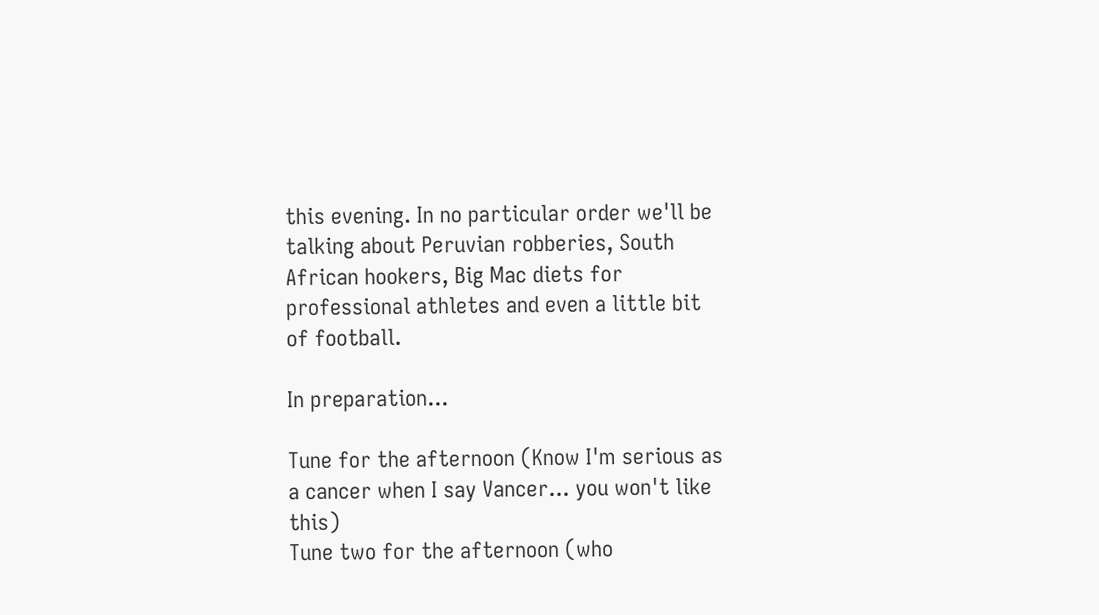this evening. In no particular order we'll be talking about Peruvian robberies, South African hookers, Big Mac diets for professional athletes and even a little bit of football.

In preparation...

Tune for the afternoon (Know I'm serious as a cancer when I say Vancer... you won't like this)
Tune two for the afternoon (who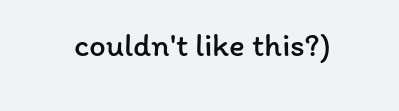couldn't like this?)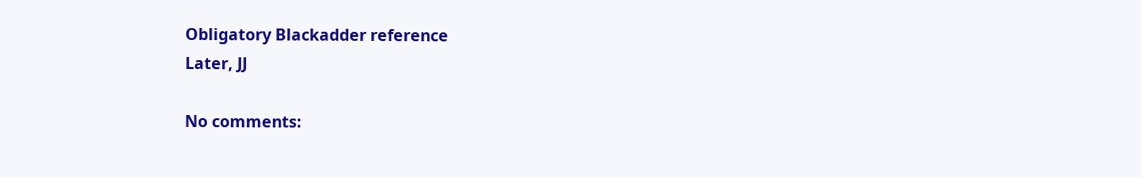Obligatory Blackadder reference
Later, JJ

No comments: